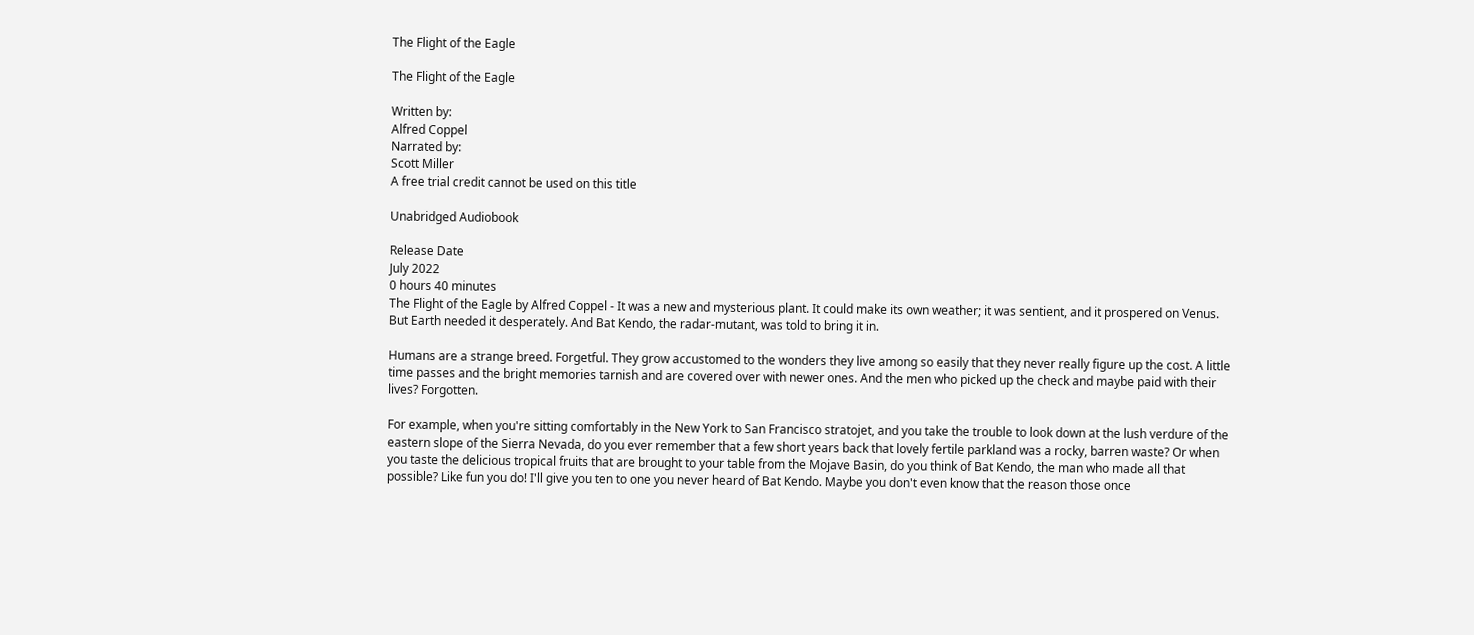The Flight of the Eagle

The Flight of the Eagle

Written by:
Alfred Coppel
Narrated by:
Scott Miller
A free trial credit cannot be used on this title

Unabridged Audiobook

Release Date
July 2022
0 hours 40 minutes
The Flight of the Eagle by Alfred Coppel - It was a new and mysterious plant. It could make its own weather; it was sentient, and it prospered on Venus. But Earth needed it desperately. And Bat Kendo, the radar-mutant, was told to bring it in.

Humans are a strange breed. Forgetful. They grow accustomed to the wonders they live among so easily that they never really figure up the cost. A little time passes and the bright memories tarnish and are covered over with newer ones. And the men who picked up the check and maybe paid with their lives? Forgotten.

For example, when you're sitting comfortably in the New York to San Francisco stratojet, and you take the trouble to look down at the lush verdure of the eastern slope of the Sierra Nevada, do you ever remember that a few short years back that lovely fertile parkland was a rocky, barren waste? Or when you taste the delicious tropical fruits that are brought to your table from the Mojave Basin, do you think of Bat Kendo, the man who made all that possible? Like fun you do! I'll give you ten to one you never heard of Bat Kendo. Maybe you don't even know that the reason those once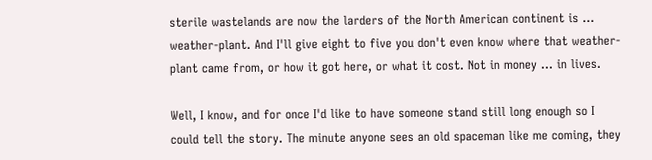sterile wastelands are now the larders of the North American continent is ... weather-plant. And I'll give eight to five you don't even know where that weather-plant came from, or how it got here, or what it cost. Not in money ... in lives.

Well, I know, and for once I'd like to have someone stand still long enough so I could tell the story. The minute anyone sees an old spaceman like me coming, they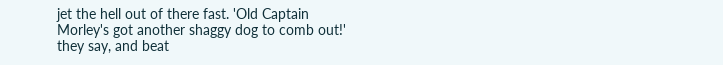jet the hell out of there fast. 'Old Captain Morley's got another shaggy dog to comb out!' they say, and beat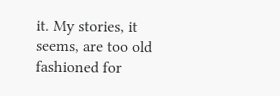it. My stories, it seems, are too old fashioned for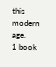this modern age.
1 book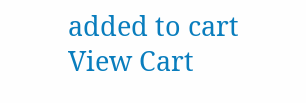added to cart
View Cart